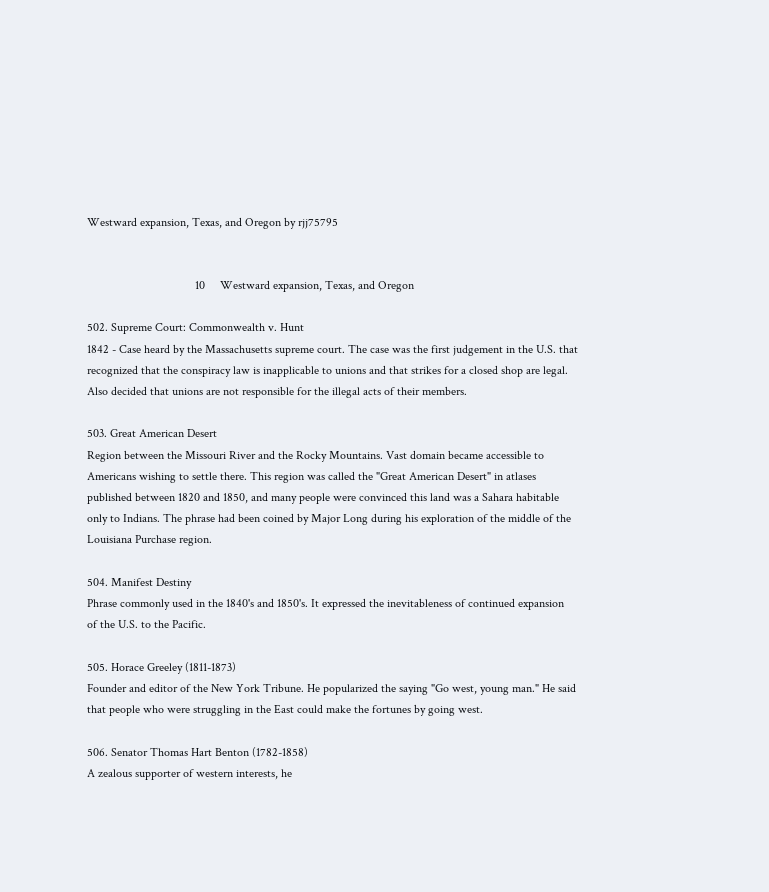Westward expansion, Texas, and Oregon by rjj75795


                                    10     Westward expansion, Texas, and Oregon

502. Supreme Court: Commonwealth v. Hunt
1842 - Case heard by the Massachusetts supreme court. The case was the first judgement in the U.S. that
recognized that the conspiracy law is inapplicable to unions and that strikes for a closed shop are legal.
Also decided that unions are not responsible for the illegal acts of their members.

503. Great American Desert
Region between the Missouri River and the Rocky Mountains. Vast domain became accessible to
Americans wishing to settle there. This region was called the "Great American Desert" in atlases
published between 1820 and 1850, and many people were convinced this land was a Sahara habitable
only to Indians. The phrase had been coined by Major Long during his exploration of the middle of the
Louisiana Purchase region.

504. Manifest Destiny
Phrase commonly used in the 1840's and 1850's. It expressed the inevitableness of continued expansion
of the U.S. to the Pacific.

505. Horace Greeley (1811-1873)
Founder and editor of the New York Tribune. He popularized the saying "Go west, young man." He said
that people who were struggling in the East could make the fortunes by going west.

506. Senator Thomas Hart Benton (1782-1858)
A zealous supporter of western interests, he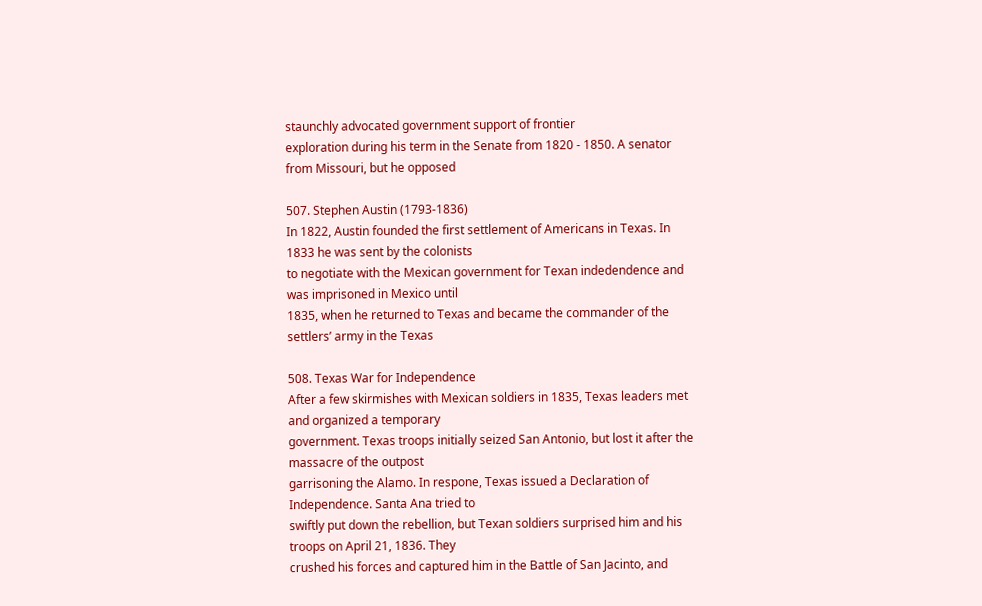staunchly advocated government support of frontier
exploration during his term in the Senate from 1820 - 1850. A senator from Missouri, but he opposed

507. Stephen Austin (1793-1836)
In 1822, Austin founded the first settlement of Americans in Texas. In 1833 he was sent by the colonists
to negotiate with the Mexican government for Texan indedendence and was imprisoned in Mexico until
1835, when he returned to Texas and became the commander of the settlers’ army in the Texas

508. Texas War for Independence
After a few skirmishes with Mexican soldiers in 1835, Texas leaders met and organized a temporary
government. Texas troops initially seized San Antonio, but lost it after the massacre of the outpost
garrisoning the Alamo. In respone, Texas issued a Declaration of Independence. Santa Ana tried to
swiftly put down the rebellion, but Texan soldiers surprised him and his troops on April 21, 1836. They
crushed his forces and captured him in the Battle of San Jacinto, and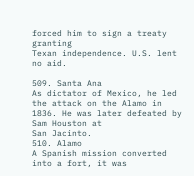forced him to sign a treaty granting
Texan independence. U.S. lent no aid.

509. Santa Ana
As dictator of Mexico, he led the attack on the Alamo in 1836. He was later defeated by Sam Houston at
San Jacinto.
510. Alamo
A Spanish mission converted into a fort, it was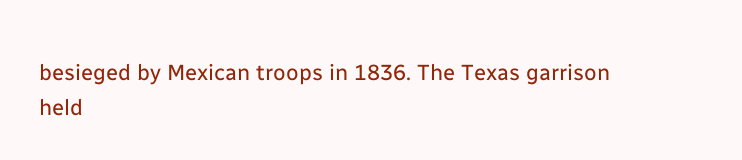besieged by Mexican troops in 1836. The Texas garrison
held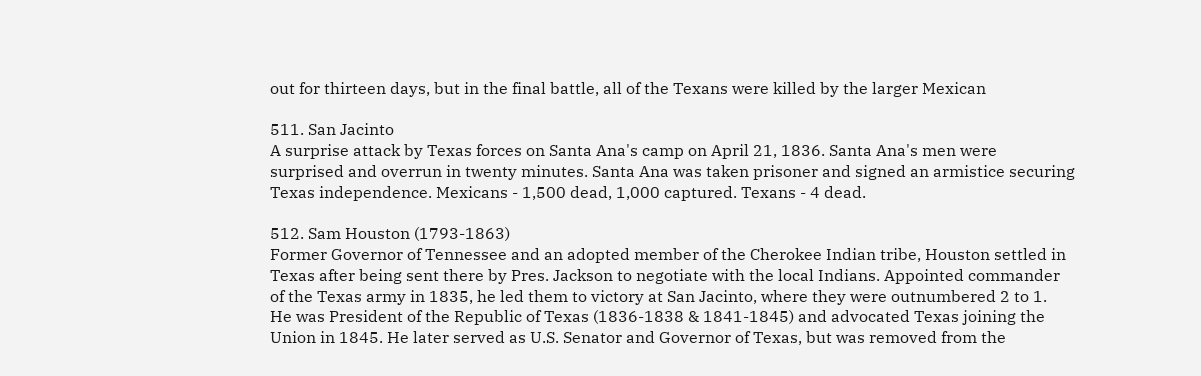out for thirteen days, but in the final battle, all of the Texans were killed by the larger Mexican

511. San Jacinto
A surprise attack by Texas forces on Santa Ana's camp on April 21, 1836. Santa Ana's men were
surprised and overrun in twenty minutes. Santa Ana was taken prisoner and signed an armistice securing
Texas independence. Mexicans - 1,500 dead, 1,000 captured. Texans - 4 dead.

512. Sam Houston (1793-1863)
Former Governor of Tennessee and an adopted member of the Cherokee Indian tribe, Houston settled in
Texas after being sent there by Pres. Jackson to negotiate with the local Indians. Appointed commander
of the Texas army in 1835, he led them to victory at San Jacinto, where they were outnumbered 2 to 1.
He was President of the Republic of Texas (1836-1838 & 1841-1845) and advocated Texas joining the
Union in 1845. He later served as U.S. Senator and Governor of Texas, but was removed from the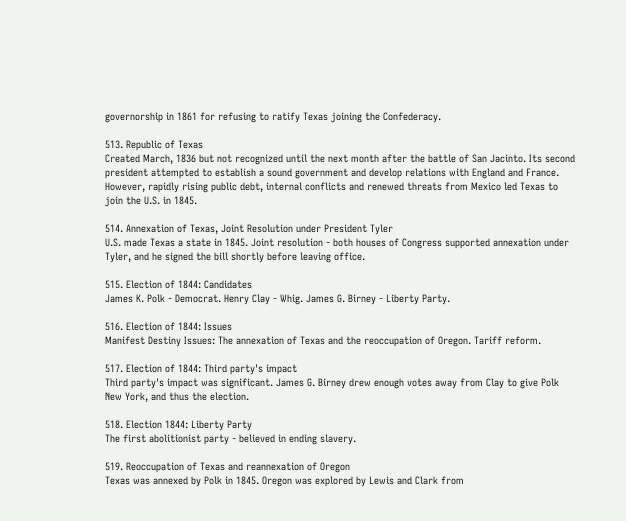governorship in 1861 for refusing to ratify Texas joining the Confederacy.

513. Republic of Texas
Created March, 1836 but not recognized until the next month after the battle of San Jacinto. Its second
president attempted to establish a sound government and develop relations with England and France.
However, rapidly rising public debt, internal conflicts and renewed threats from Mexico led Texas to
join the U.S. in 1845.

514. Annexation of Texas, Joint Resolution under President Tyler
U.S. made Texas a state in 1845. Joint resolution - both houses of Congress supported annexation under
Tyler, and he signed the bill shortly before leaving office.

515. Election of 1844: Candidates
James K. Polk - Democrat. Henry Clay - Whig. James G. Birney - Liberty Party.

516. Election of 1844: Issues
Manifest Destiny Issues: The annexation of Texas and the reoccupation of Oregon. Tariff reform.

517. Election of 1844: Third party's impact
Third party's impact was significant. James G. Birney drew enough votes away from Clay to give Polk
New York, and thus the election.

518. Election 1844: Liberty Party
The first abolitionist party - believed in ending slavery.

519. Reoccupation of Texas and reannexation of Oregon
Texas was annexed by Polk in 1845. Oregon was explored by Lewis and Clark from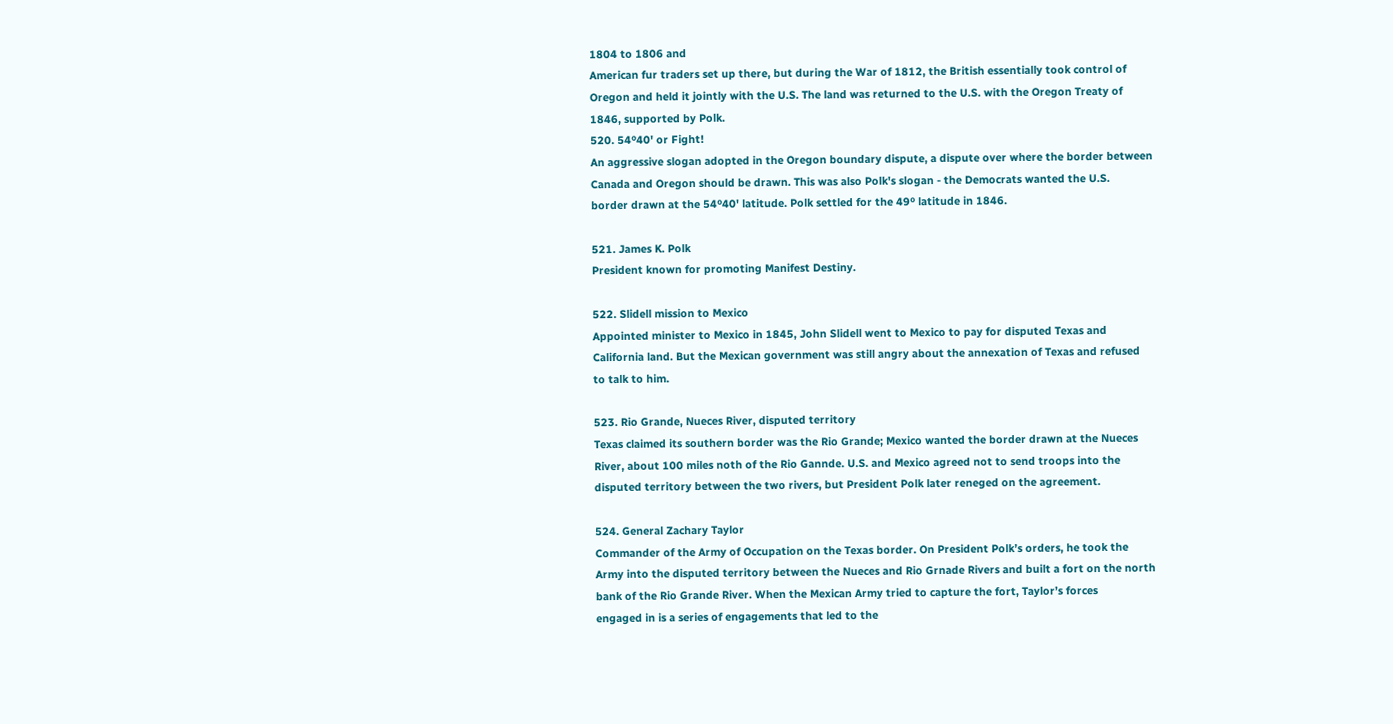1804 to 1806 and
American fur traders set up there, but during the War of 1812, the British essentially took control of
Oregon and held it jointly with the U.S. The land was returned to the U.S. with the Oregon Treaty of
1846, supported by Polk.
520. 54º40' or Fight!
An aggressive slogan adopted in the Oregon boundary dispute, a dispute over where the border between
Canada and Oregon should be drawn. This was also Polk's slogan - the Democrats wanted the U.S.
border drawn at the 54º40' latitude. Polk settled for the 49º latitude in 1846.

521. James K. Polk
President known for promoting Manifest Destiny.

522. Slidell mission to Mexico
Appointed minister to Mexico in 1845, John Slidell went to Mexico to pay for disputed Texas and
California land. But the Mexican government was still angry about the annexation of Texas and refused
to talk to him.

523. Rio Grande, Nueces River, disputed territory
Texas claimed its southern border was the Rio Grande; Mexico wanted the border drawn at the Nueces
River, about 100 miles noth of the Rio Gannde. U.S. and Mexico agreed not to send troops into the
disputed territory between the two rivers, but President Polk later reneged on the agreement.

524. General Zachary Taylor
Commander of the Army of Occupation on the Texas border. On President Polk’s orders, he took the
Army into the disputed territory between the Nueces and Rio Grnade Rivers and built a fort on the north
bank of the Rio Grande River. When the Mexican Army tried to capture the fort, Taylor’s forces
engaged in is a series of engagements that led to the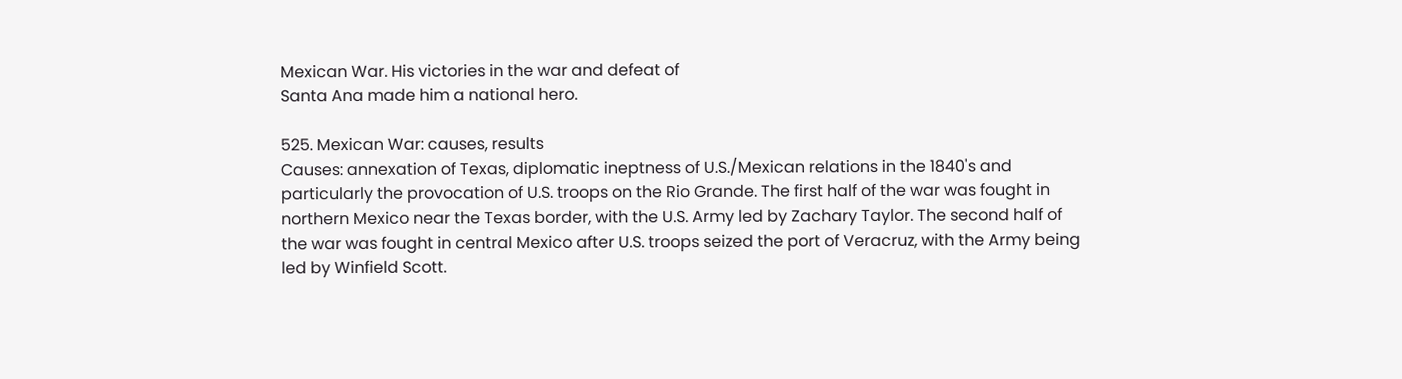Mexican War. His victories in the war and defeat of
Santa Ana made him a national hero.

525. Mexican War: causes, results
Causes: annexation of Texas, diplomatic ineptness of U.S./Mexican relations in the 1840's and
particularly the provocation of U.S. troops on the Rio Grande. The first half of the war was fought in
northern Mexico near the Texas border, with the U.S. Army led by Zachary Taylor. The second half of
the war was fought in central Mexico after U.S. troops seized the port of Veracruz, with the Army being
led by Winfield Scott.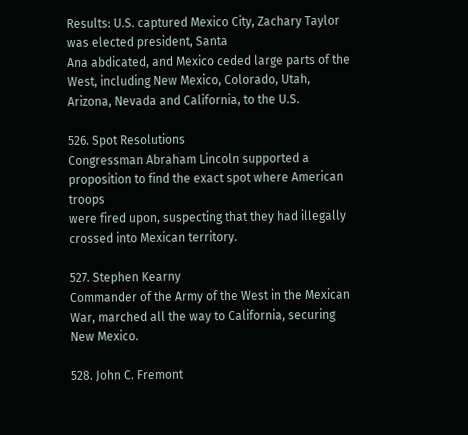Results: U.S. captured Mexico City, Zachary Taylor was elected president, Santa
Ana abdicated, and Mexico ceded large parts of the West, including New Mexico, Colorado, Utah,
Arizona, Nevada and California, to the U.S.

526. Spot Resolutions
Congressman Abraham Lincoln supported a proposition to find the exact spot where American troops
were fired upon, suspecting that they had illegally crossed into Mexican territory.

527. Stephen Kearny
Commander of the Army of the West in the Mexican War, marched all the way to California, securing
New Mexico.

528. John C. Fremont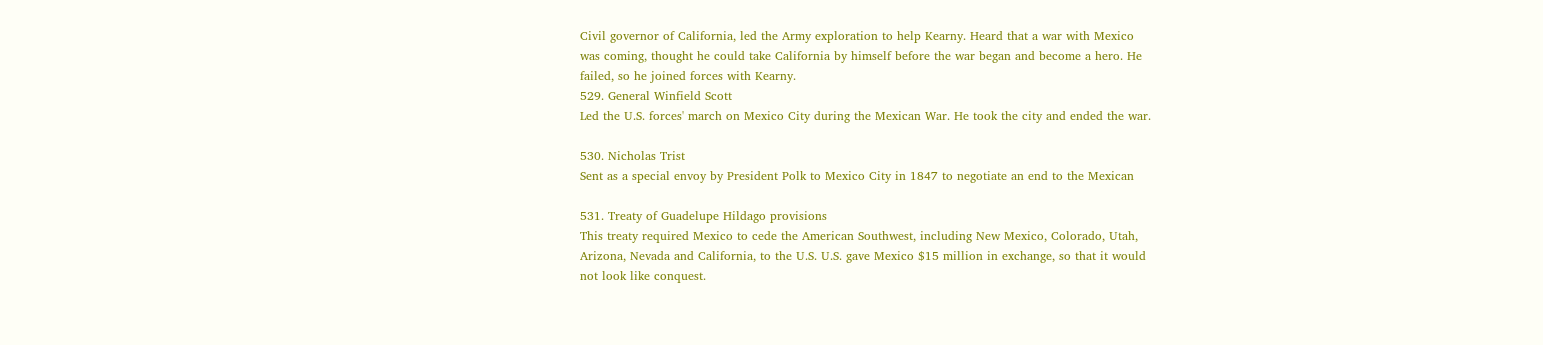Civil governor of California, led the Army exploration to help Kearny. Heard that a war with Mexico
was coming, thought he could take California by himself before the war began and become a hero. He
failed, so he joined forces with Kearny.
529. General Winfield Scott
Led the U.S. forces' march on Mexico City during the Mexican War. He took the city and ended the war.

530. Nicholas Trist
Sent as a special envoy by President Polk to Mexico City in 1847 to negotiate an end to the Mexican

531. Treaty of Guadelupe Hildago provisions
This treaty required Mexico to cede the American Southwest, including New Mexico, Colorado, Utah,
Arizona, Nevada and California, to the U.S. U.S. gave Mexico $15 million in exchange, so that it would
not look like conquest.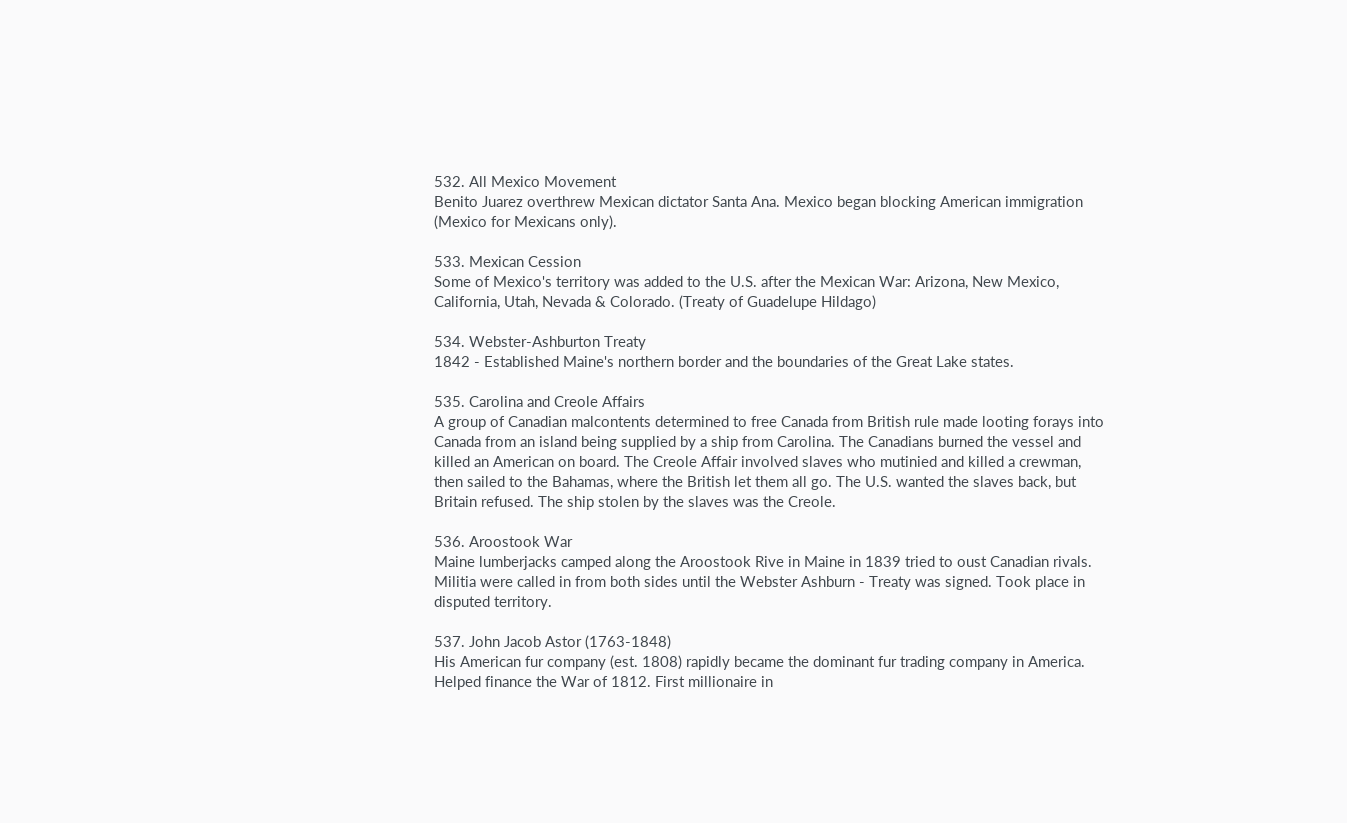532. All Mexico Movement
Benito Juarez overthrew Mexican dictator Santa Ana. Mexico began blocking American immigration
(Mexico for Mexicans only).

533. Mexican Cession
Some of Mexico's territory was added to the U.S. after the Mexican War: Arizona, New Mexico,
California, Utah, Nevada & Colorado. (Treaty of Guadelupe Hildago)

534. Webster-Ashburton Treaty
1842 - Established Maine's northern border and the boundaries of the Great Lake states.

535. Carolina and Creole Affairs
A group of Canadian malcontents determined to free Canada from British rule made looting forays into
Canada from an island being supplied by a ship from Carolina. The Canadians burned the vessel and
killed an American on board. The Creole Affair involved slaves who mutinied and killed a crewman,
then sailed to the Bahamas, where the British let them all go. The U.S. wanted the slaves back, but
Britain refused. The ship stolen by the slaves was the Creole.

536. Aroostook War
Maine lumberjacks camped along the Aroostook Rive in Maine in 1839 tried to oust Canadian rivals.
Militia were called in from both sides until the Webster Ashburn - Treaty was signed. Took place in
disputed territory.

537. John Jacob Astor (1763-1848)
His American fur company (est. 1808) rapidly became the dominant fur trading company in America.
Helped finance the War of 1812. First millionaire in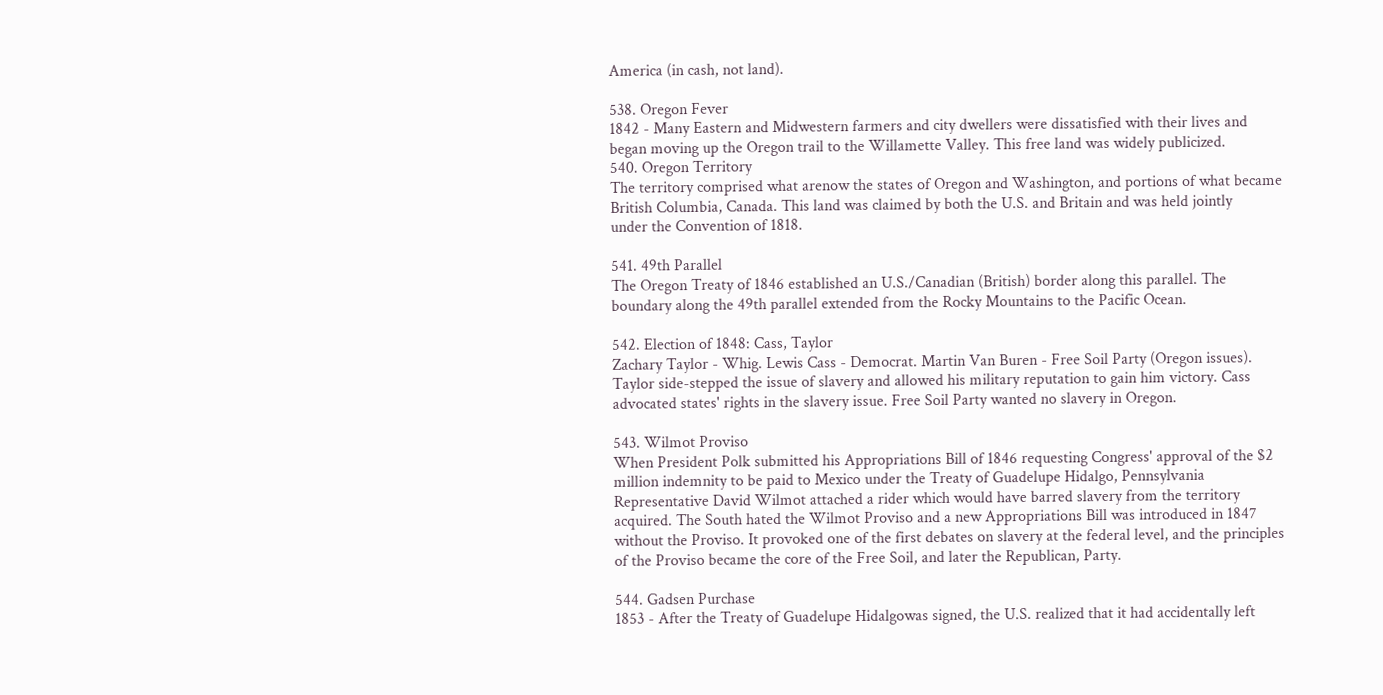America (in cash, not land).

538. Oregon Fever
1842 - Many Eastern and Midwestern farmers and city dwellers were dissatisfied with their lives and
began moving up the Oregon trail to the Willamette Valley. This free land was widely publicized.
540. Oregon Territory
The territory comprised what arenow the states of Oregon and Washington, and portions of what became
British Columbia, Canada. This land was claimed by both the U.S. and Britain and was held jointly
under the Convention of 1818.

541. 49th Parallel
The Oregon Treaty of 1846 established an U.S./Canadian (British) border along this parallel. The
boundary along the 49th parallel extended from the Rocky Mountains to the Pacific Ocean.

542. Election of 1848: Cass, Taylor
Zachary Taylor - Whig. Lewis Cass - Democrat. Martin Van Buren - Free Soil Party (Oregon issues).
Taylor side-stepped the issue of slavery and allowed his military reputation to gain him victory. Cass
advocated states' rights in the slavery issue. Free Soil Party wanted no slavery in Oregon.

543. Wilmot Proviso
When President Polk submitted his Appropriations Bill of 1846 requesting Congress' approval of the $2
million indemnity to be paid to Mexico under the Treaty of Guadelupe Hidalgo, Pennsylvania
Representative David Wilmot attached a rider which would have barred slavery from the territory
acquired. The South hated the Wilmot Proviso and a new Appropriations Bill was introduced in 1847
without the Proviso. It provoked one of the first debates on slavery at the federal level, and the principles
of the Proviso became the core of the Free Soil, and later the Republican, Party.

544. Gadsen Purchase
1853 - After the Treaty of Guadelupe Hidalgowas signed, the U.S. realized that it had accidentally left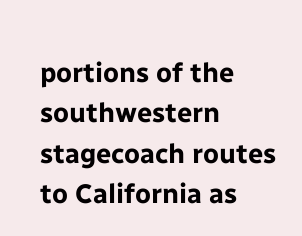portions of the southwestern stagecoach routes to California as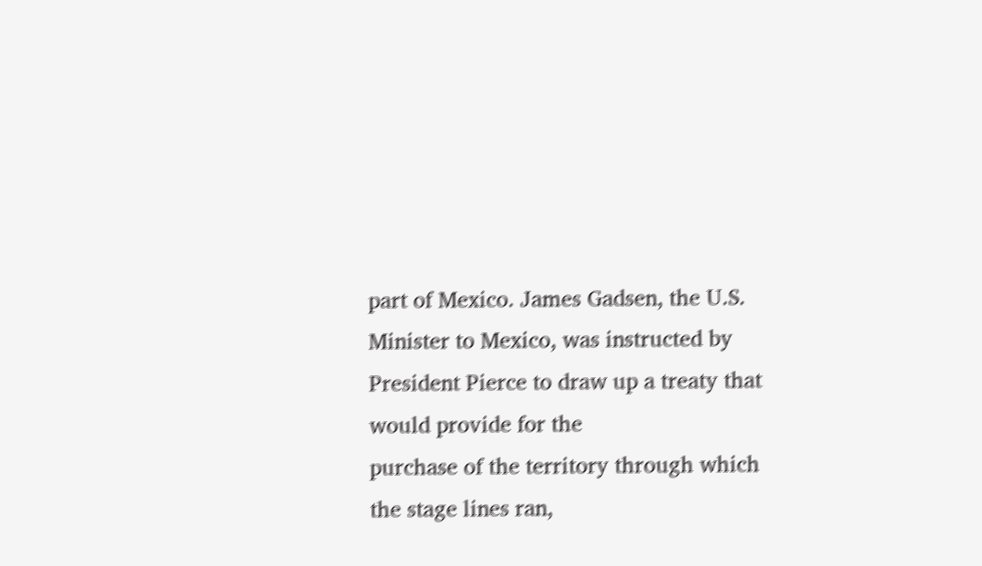part of Mexico. James Gadsen, the U.S.
Minister to Mexico, was instructed by President Pierce to draw up a treaty that would provide for the
purchase of the territory through which the stage lines ran,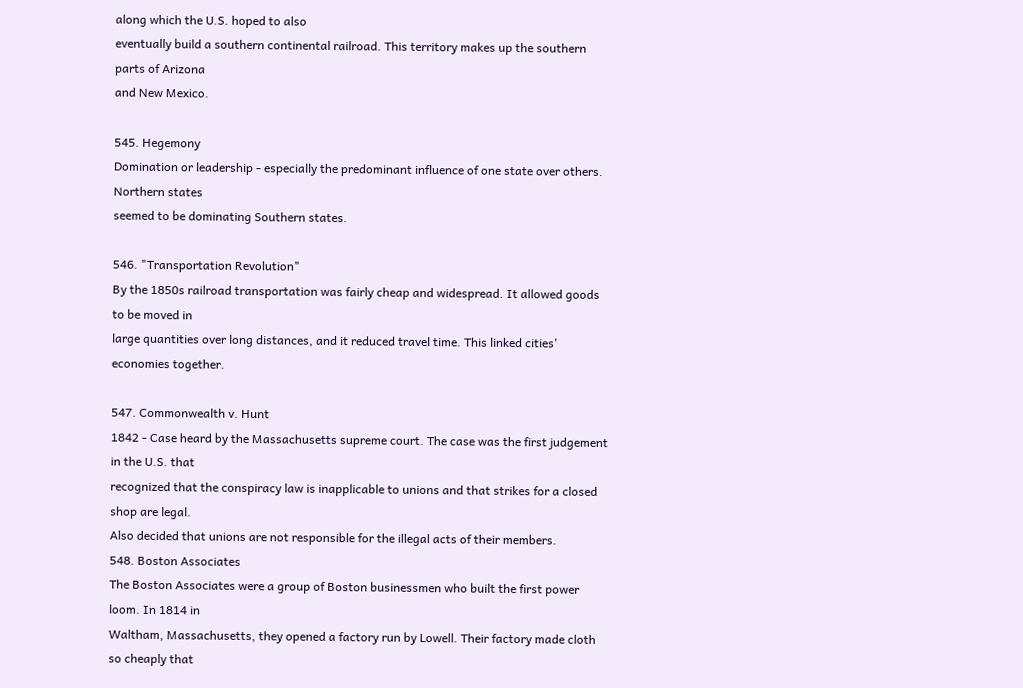along which the U.S. hoped to also
eventually build a southern continental railroad. This territory makes up the southern parts of Arizona
and New Mexico.

545. Hegemony
Domination or leadership - especially the predominant influence of one state over others. Northern states
seemed to be dominating Southern states.

546. "Transportation Revolution"
By the 1850s railroad transportation was fairly cheap and widespread. It allowed goods to be moved in
large quantities over long distances, and it reduced travel time. This linked cities' economies together.

547. Commonwealth v. Hunt
1842 - Case heard by the Massachusetts supreme court. The case was the first judgement in the U.S. that
recognized that the conspiracy law is inapplicable to unions and that strikes for a closed shop are legal.
Also decided that unions are not responsible for the illegal acts of their members.
548. Boston Associates
The Boston Associates were a group of Boston businessmen who built the first power loom. In 1814 in
Waltham, Massachusetts, they opened a factory run by Lowell. Their factory made cloth so cheaply that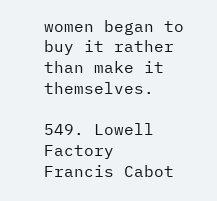women began to buy it rather than make it themselves.

549. Lowell Factory
Francis Cabot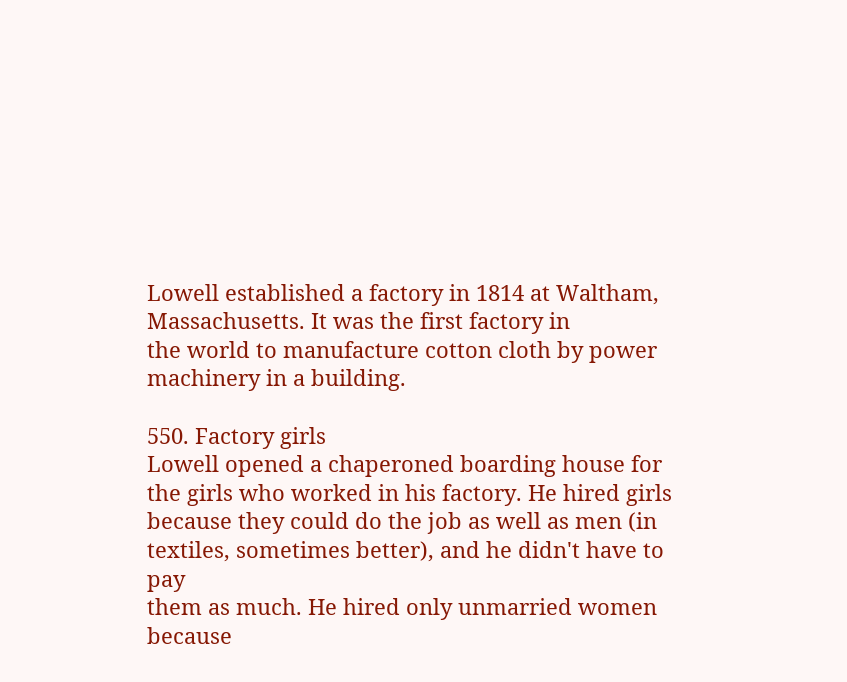Lowell established a factory in 1814 at Waltham, Massachusetts. It was the first factory in
the world to manufacture cotton cloth by power machinery in a building.

550. Factory girls
Lowell opened a chaperoned boarding house for the girls who worked in his factory. He hired girls
because they could do the job as well as men (in textiles, sometimes better), and he didn't have to pay
them as much. He hired only unmarried women because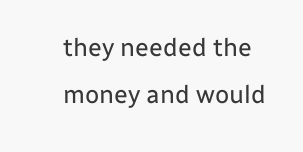they needed the money and would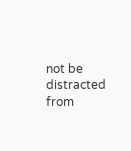not be
distracted from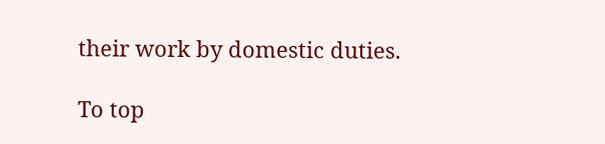their work by domestic duties.

To top